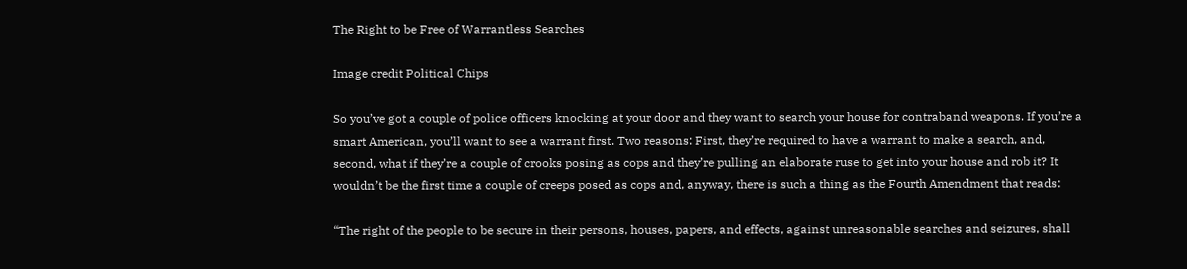The Right to be Free of Warrantless Searches

Image credit Political Chips

So you’ve got a couple of police officers knocking at your door and they want to search your house for contraband weapons. If you’re a smart American, you’ll want to see a warrant first. Two reasons: First, they’re required to have a warrant to make a search, and, second, what if they’re a couple of crooks posing as cops and they’re pulling an elaborate ruse to get into your house and rob it? It wouldn’t be the first time a couple of creeps posed as cops and, anyway, there is such a thing as the Fourth Amendment that reads:

“The right of the people to be secure in their persons, houses, papers, and effects, against unreasonable searches and seizures, shall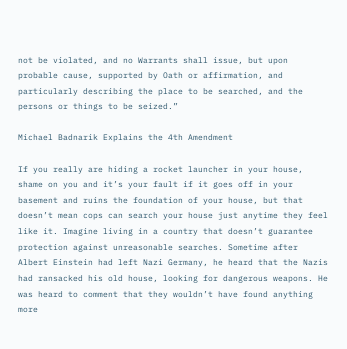not be violated, and no Warrants shall issue, but upon probable cause, supported by Oath or affirmation, and particularly describing the place to be searched, and the persons or things to be seized.”

Michael Badnarik Explains the 4th Amendment

If you really are hiding a rocket launcher in your house, shame on you and it’s your fault if it goes off in your basement and ruins the foundation of your house, but that doesn’t mean cops can search your house just anytime they feel like it. Imagine living in a country that doesn’t guarantee protection against unreasonable searches. Sometime after Albert Einstein had left Nazi Germany, he heard that the Nazis had ransacked his old house, looking for dangerous weapons. He was heard to comment that they wouldn’t have found anything more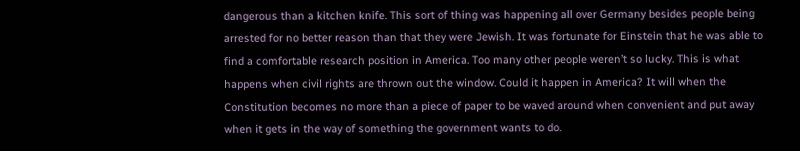dangerous than a kitchen knife. This sort of thing was happening all over Germany besides people being arrested for no better reason than that they were Jewish. It was fortunate for Einstein that he was able to find a comfortable research position in America. Too many other people weren’t so lucky. This is what happens when civil rights are thrown out the window. Could it happen in America? It will when the Constitution becomes no more than a piece of paper to be waved around when convenient and put away when it gets in the way of something the government wants to do.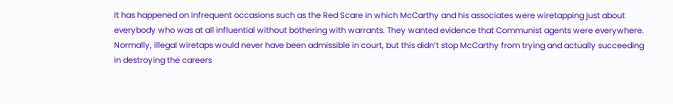It has happened on infrequent occasions such as the Red Scare in which McCarthy and his associates were wiretapping just about everybody who was at all influential without bothering with warrants. They wanted evidence that Communist agents were everywhere. Normally, illegal wiretaps would never have been admissible in court, but this didn’t stop McCarthy from trying and actually succeeding in destroying the careers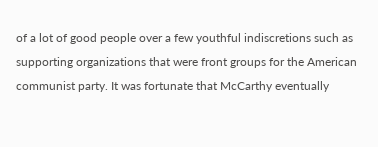of a lot of good people over a few youthful indiscretions such as supporting organizations that were front groups for the American communist party. It was fortunate that McCarthy eventually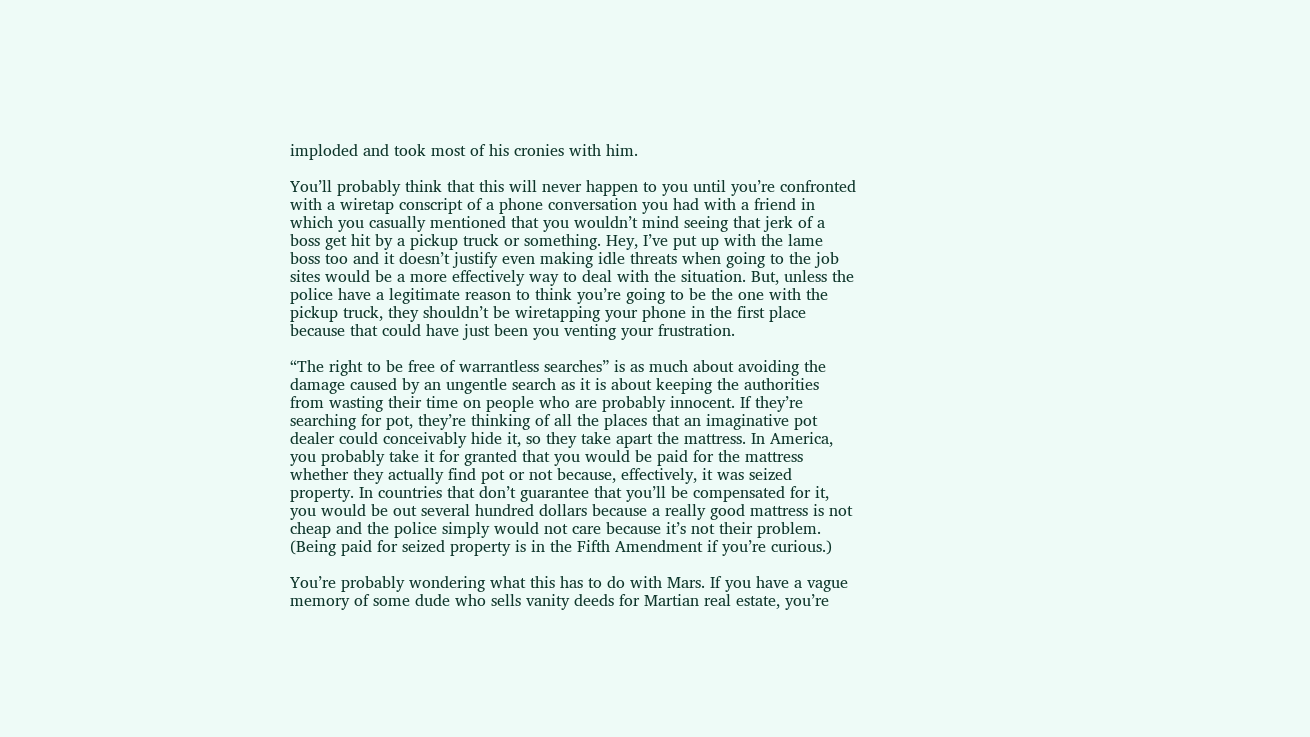imploded and took most of his cronies with him.

You’ll probably think that this will never happen to you until you’re confronted with a wiretap conscript of a phone conversation you had with a friend in which you casually mentioned that you wouldn’t mind seeing that jerk of a boss get hit by a pickup truck or something. Hey, I’ve put up with the lame boss too and it doesn’t justify even making idle threats when going to the job sites would be a more effectively way to deal with the situation. But, unless the police have a legitimate reason to think you’re going to be the one with the pickup truck, they shouldn’t be wiretapping your phone in the first place because that could have just been you venting your frustration.

“The right to be free of warrantless searches” is as much about avoiding the damage caused by an ungentle search as it is about keeping the authorities from wasting their time on people who are probably innocent. If they’re searching for pot, they’re thinking of all the places that an imaginative pot dealer could conceivably hide it, so they take apart the mattress. In America, you probably take it for granted that you would be paid for the mattress whether they actually find pot or not because, effectively, it was seized property. In countries that don’t guarantee that you’ll be compensated for it, you would be out several hundred dollars because a really good mattress is not cheap and the police simply would not care because it’s not their problem. (Being paid for seized property is in the Fifth Amendment if you’re curious.)

You’re probably wondering what this has to do with Mars. If you have a vague memory of some dude who sells vanity deeds for Martian real estate, you’re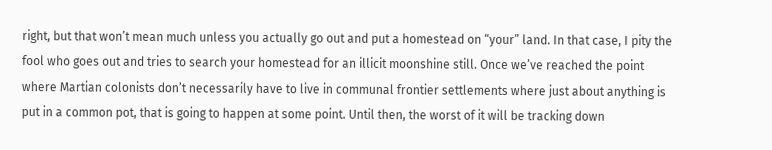right, but that won’t mean much unless you actually go out and put a homestead on “your” land. In that case, I pity the fool who goes out and tries to search your homestead for an illicit moonshine still. Once we’ve reached the point where Martian colonists don’t necessarily have to live in communal frontier settlements where just about anything is put in a common pot, that is going to happen at some point. Until then, the worst of it will be tracking down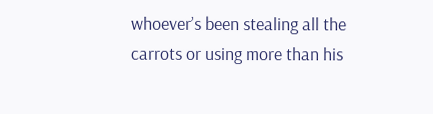whoever’s been stealing all the carrots or using more than his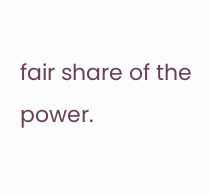fair share of the power.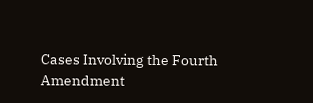Cases Involving the Fourth Amendment